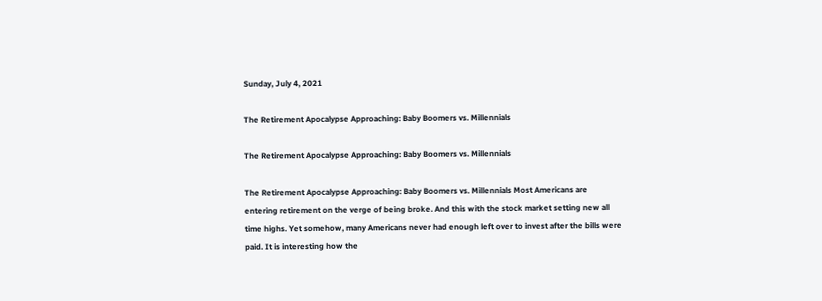Sunday, July 4, 2021

The Retirement Apocalypse Approaching: Baby Boomers vs. Millennials

The Retirement Apocalypse Approaching: Baby Boomers vs. Millennials

The Retirement Apocalypse Approaching: Baby Boomers vs. Millennials Most Americans are entering retirement on the verge of being broke. And this with the stock market setting new all time highs. Yet somehow, many Americans never had enough left over to invest after the bills were paid. It is interesting how the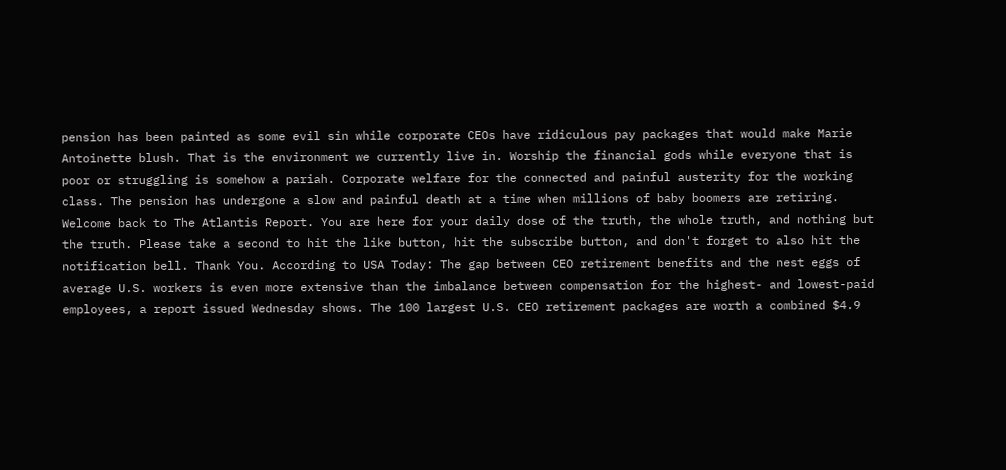pension has been painted as some evil sin while corporate CEOs have ridiculous pay packages that would make Marie Antoinette blush. That is the environment we currently live in. Worship the financial gods while everyone that is poor or struggling is somehow a pariah. Corporate welfare for the connected and painful austerity for the working class. The pension has undergone a slow and painful death at a time when millions of baby boomers are retiring. Welcome back to The Atlantis Report. You are here for your daily dose of the truth, the whole truth, and nothing but the truth. Please take a second to hit the like button, hit the subscribe button, and don't forget to also hit the notification bell. Thank You. According to USA Today: The gap between CEO retirement benefits and the nest eggs of average U.S. workers is even more extensive than the imbalance between compensation for the highest- and lowest-paid employees, a report issued Wednesday shows. The 100 largest U.S. CEO retirement packages are worth a combined $4.9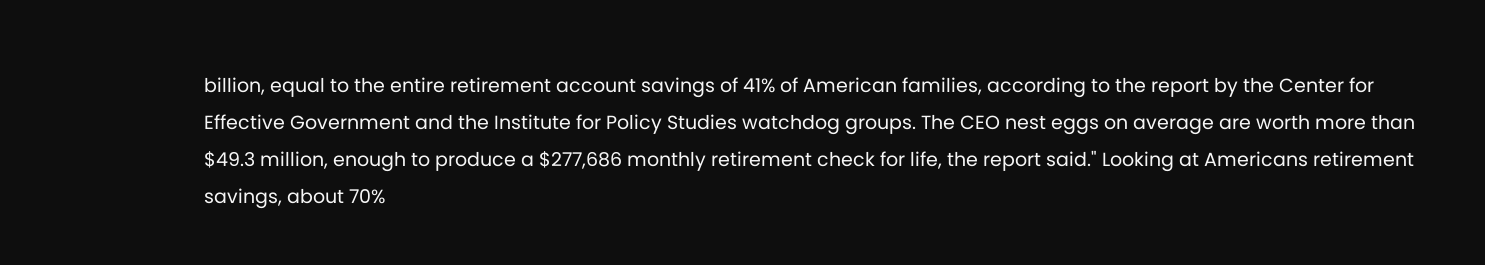billion, equal to the entire retirement account savings of 41% of American families, according to the report by the Center for Effective Government and the Institute for Policy Studies watchdog groups. The CEO nest eggs on average are worth more than $49.3 million, enough to produce a $277,686 monthly retirement check for life, the report said." Looking at Americans retirement savings, about 70%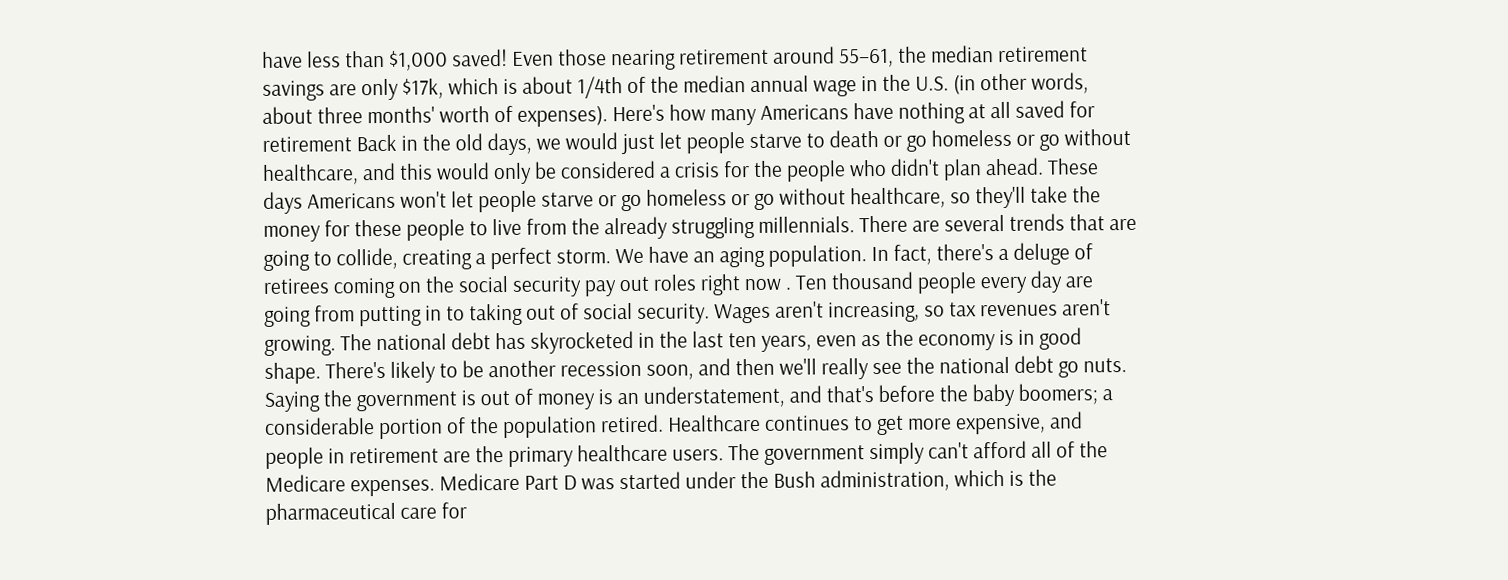have less than $1,000 saved! Even those nearing retirement around 55–61, the median retirement savings are only $17k, which is about 1/4th of the median annual wage in the U.S. (in other words, about three months' worth of expenses). Here's how many Americans have nothing at all saved for retirement Back in the old days, we would just let people starve to death or go homeless or go without healthcare, and this would only be considered a crisis for the people who didn't plan ahead. These days Americans won't let people starve or go homeless or go without healthcare, so they'll take the money for these people to live from the already struggling millennials. There are several trends that are going to collide, creating a perfect storm. We have an aging population. In fact, there's a deluge of retirees coming on the social security pay out roles right now . Ten thousand people every day are going from putting in to taking out of social security. Wages aren't increasing, so tax revenues aren't growing. The national debt has skyrocketed in the last ten years, even as the economy is in good shape. There's likely to be another recession soon, and then we'll really see the national debt go nuts. Saying the government is out of money is an understatement, and that's before the baby boomers; a considerable portion of the population retired. Healthcare continues to get more expensive, and people in retirement are the primary healthcare users. The government simply can't afford all of the Medicare expenses. Medicare Part D was started under the Bush administration, which is the pharmaceutical care for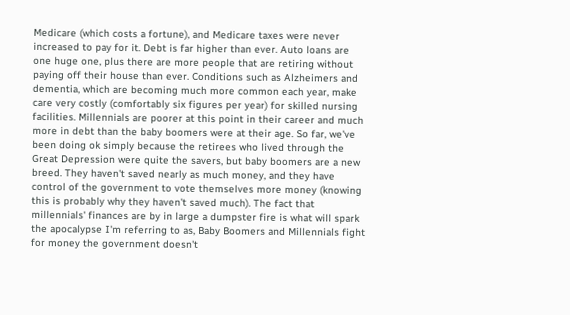Medicare (which costs a fortune), and Medicare taxes were never increased to pay for it. Debt is far higher than ever. Auto loans are one huge one, plus there are more people that are retiring without paying off their house than ever. Conditions such as Alzheimers and dementia, which are becoming much more common each year, make care very costly (comfortably six figures per year) for skilled nursing facilities. Millennials are poorer at this point in their career and much more in debt than the baby boomers were at their age. So far, we've been doing ok simply because the retirees who lived through the Great Depression were quite the savers, but baby boomers are a new breed. They haven't saved nearly as much money, and they have control of the government to vote themselves more money (knowing this is probably why they haven't saved much). The fact that millennials' finances are by in large a dumpster fire is what will spark the apocalypse I'm referring to as, Baby Boomers and Millennials fight for money the government doesn't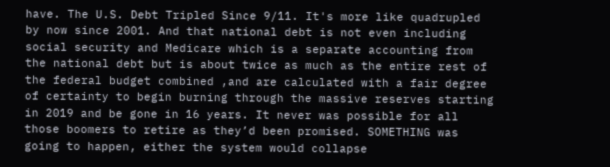have. The U.S. Debt Tripled Since 9/11. It's more like quadrupled by now since 2001. And that national debt is not even including social security and Medicare which is a separate accounting from the national debt but is about twice as much as the entire rest of the federal budget combined ,and are calculated with a fair degree of certainty to begin burning through the massive reserves starting in 2019 and be gone in 16 years. It never was possible for all those boomers to retire as they’d been promised. SOMETHING was going to happen, either the system would collapse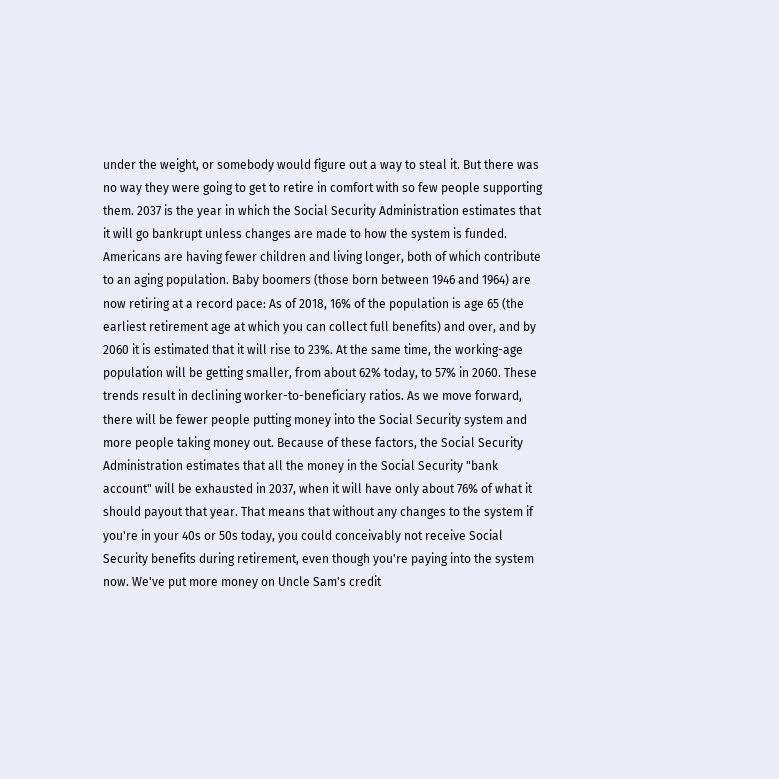under the weight, or somebody would figure out a way to steal it. But there was no way they were going to get to retire in comfort with so few people supporting them. 2037 is the year in which the Social Security Administration estimates that it will go bankrupt unless changes are made to how the system is funded. Americans are having fewer children and living longer, both of which contribute to an aging population. Baby boomers (those born between 1946 and 1964) are now retiring at a record pace: As of 2018, 16% of the population is age 65 (the earliest retirement age at which you can collect full benefits) and over, and by 2060 it is estimated that it will rise to 23%. At the same time, the working-age population will be getting smaller, from about 62% today, to 57% in 2060. These trends result in declining worker-to-beneficiary ratios. As we move forward, there will be fewer people putting money into the Social Security system and more people taking money out. Because of these factors, the Social Security Administration estimates that all the money in the Social Security "bank account" will be exhausted in 2037, when it will have only about 76% of what it should payout that year. That means that without any changes to the system if you're in your 40s or 50s today, you could conceivably not receive Social Security benefits during retirement, even though you're paying into the system now. We've put more money on Uncle Sam's credit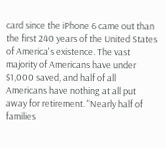card since the iPhone 6 came out than the first 240 years of the United States of America's existence. The vast majority of Americans have under $1,000 saved, and half of all Americans have nothing at all put away for retirement. "Nearly half of families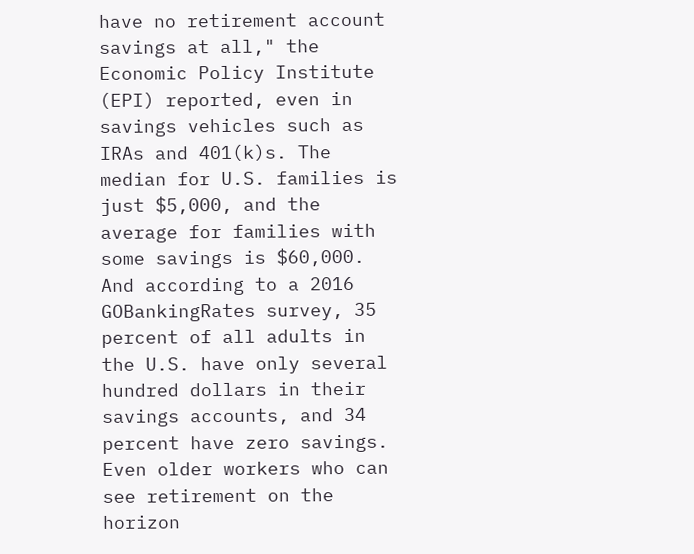have no retirement account savings at all," the Economic Policy Institute (EPI) reported, even in savings vehicles such as IRAs and 401(k)s. The median for U.S. families is just $5,000, and the average for families with some savings is $60,000. And according to a 2016 GOBankingRates survey, 35 percent of all adults in the U.S. have only several hundred dollars in their savings accounts, and 34 percent have zero savings. Even older workers who can see retirement on the horizon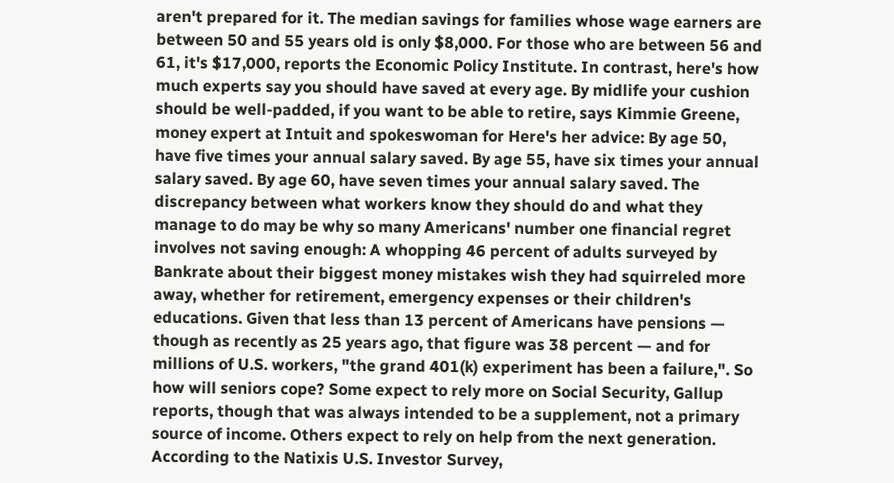aren't prepared for it. The median savings for families whose wage earners are between 50 and 55 years old is only $8,000. For those who are between 56 and 61, it's $17,000, reports the Economic Policy Institute. In contrast, here's how much experts say you should have saved at every age. By midlife your cushion should be well-padded, if you want to be able to retire, says Kimmie Greene, money expert at Intuit and spokeswoman for Here's her advice: By age 50, have five times your annual salary saved. By age 55, have six times your annual salary saved. By age 60, have seven times your annual salary saved. The discrepancy between what workers know they should do and what they manage to do may be why so many Americans' number one financial regret involves not saving enough: A whopping 46 percent of adults surveyed by Bankrate about their biggest money mistakes wish they had squirreled more away, whether for retirement, emergency expenses or their children's educations. Given that less than 13 percent of Americans have pensions — though as recently as 25 years ago, that figure was 38 percent — and for millions of U.S. workers, "the grand 401(k) experiment has been a failure,". So how will seniors cope? Some expect to rely more on Social Security, Gallup reports, though that was always intended to be a supplement, not a primary source of income. Others expect to rely on help from the next generation. According to the Natixis U.S. Investor Survey,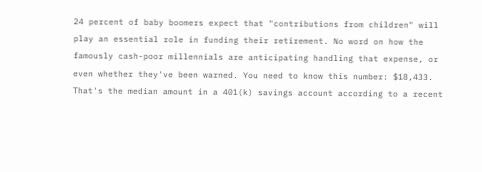24 percent of baby boomers expect that "contributions from children" will play an essential role in funding their retirement. No word on how the famously cash-poor millennials are anticipating handling that expense, or even whether they've been warned. You need to know this number: $18,433. That's the median amount in a 401(k) savings account according to a recent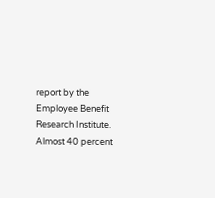report by the Employee Benefit Research Institute. Almost 40 percent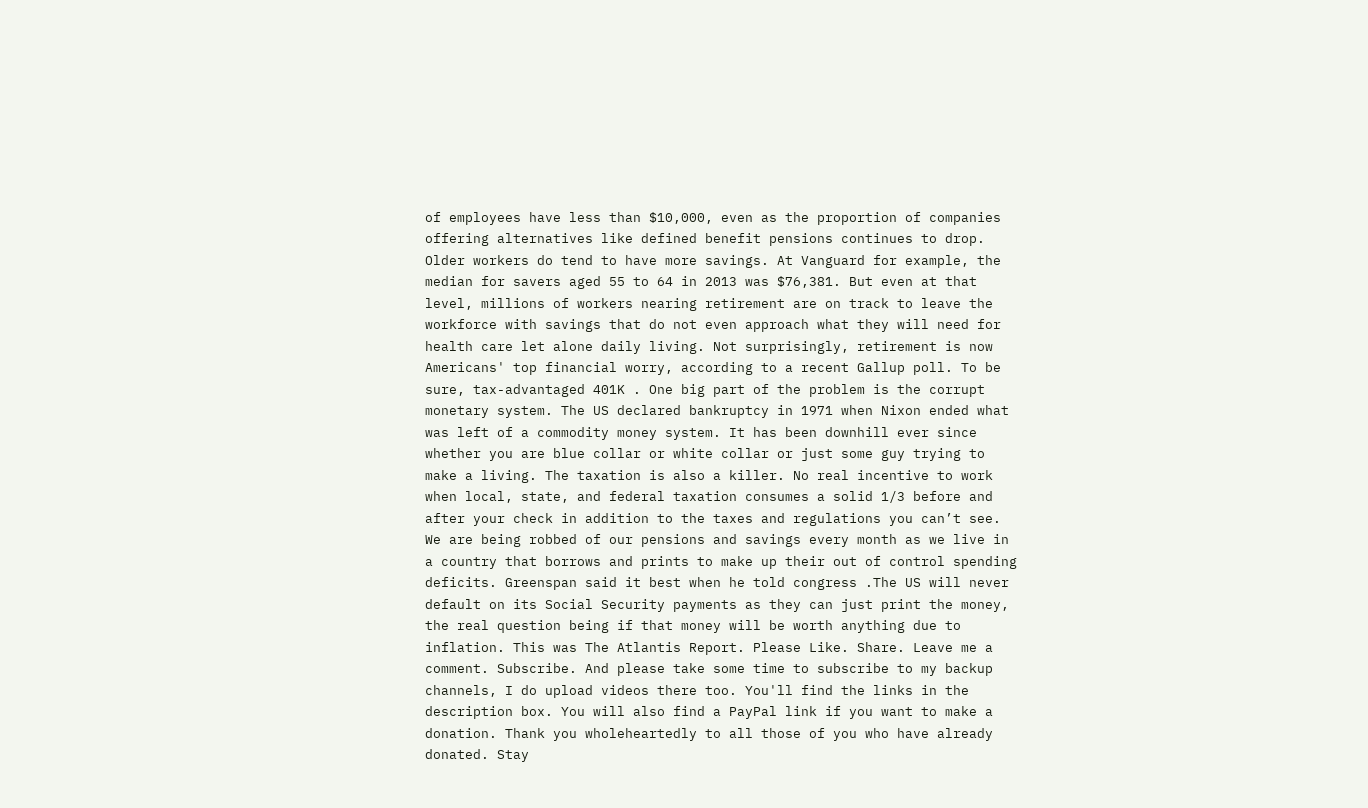of employees have less than $10,000, even as the proportion of companies offering alternatives like defined benefit pensions continues to drop. Older workers do tend to have more savings. At Vanguard for example, the median for savers aged 55 to 64 in 2013 was $76,381. But even at that level, millions of workers nearing retirement are on track to leave the workforce with savings that do not even approach what they will need for health care let alone daily living. Not surprisingly, retirement is now Americans' top financial worry, according to a recent Gallup poll. To be sure, tax-advantaged 401K . One big part of the problem is the corrupt monetary system. The US declared bankruptcy in 1971 when Nixon ended what was left of a commodity money system. It has been downhill ever since whether you are blue collar or white collar or just some guy trying to make a living. The taxation is also a killer. No real incentive to work when local, state, and federal taxation consumes a solid 1/3 before and after your check in addition to the taxes and regulations you can’t see. We are being robbed of our pensions and savings every month as we live in a country that borrows and prints to make up their out of control spending deficits. Greenspan said it best when he told congress .The US will never default on its Social Security payments as they can just print the money, the real question being if that money will be worth anything due to inflation. This was The Atlantis Report. Please Like. Share. Leave me a comment. Subscribe. And please take some time to subscribe to my backup channels, I do upload videos there too. You'll find the links in the description box. You will also find a PayPal link if you want to make a donation. Thank you wholeheartedly to all those of you who have already donated. Stay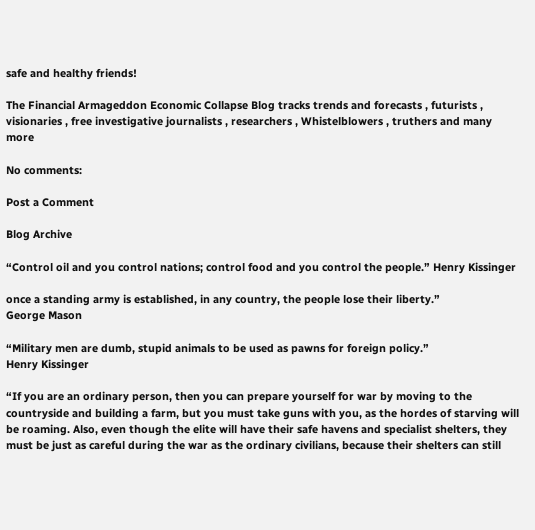safe and healthy friends!

The Financial Armageddon Economic Collapse Blog tracks trends and forecasts , futurists , visionaries , free investigative journalists , researchers , Whistelblowers , truthers and many more

No comments:

Post a Comment

Blog Archive

“Control oil and you control nations; control food and you control the people.” Henry Kissinger

once a standing army is established, in any country, the people lose their liberty.”
George Mason

“Military men are dumb, stupid animals to be used as pawns for foreign policy.”
Henry Kissinger

“If you are an ordinary person, then you can prepare yourself for war by moving to the countryside and building a farm, but you must take guns with you, as the hordes of starving will be roaming. Also, even though the elite will have their safe havens and specialist shelters, they must be just as careful during the war as the ordinary civilians, because their shelters can still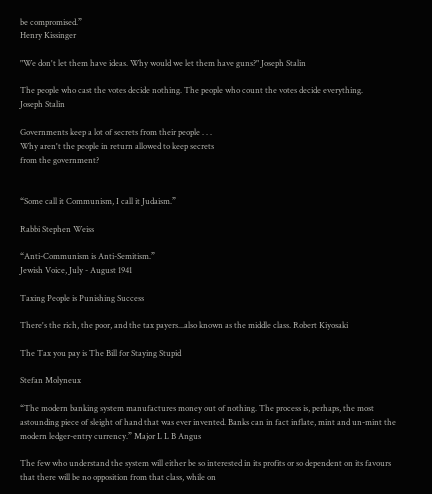be compromised.”
Henry Kissinger

"We don't let them have ideas. Why would we let them have guns?" Joseph Stalin

The people who cast the votes decide nothing. The people who count the votes decide everything.
Joseph Stalin

Governments keep a lot of secrets from their people . . .
Why aren't the people in return allowed to keep secrets
from the government?


“Some call it Communism, I call it Judaism.”

Rabbi Stephen Weiss

“Anti-Communism is Anti-Semitism.”
Jewish Voice, July - August 1941

Taxing People is Punishing Success

There's the rich, the poor, and the tax payers...also known as the middle class. Robert Kiyosaki

The Tax you pay is The Bill for Staying Stupid

Stefan Molyneux

“The modern banking system manufactures money out of nothing. The process is, perhaps, the most astounding piece of sleight of hand that was ever invented. Banks can in fact inflate, mint and un-mint the modern ledger-entry currency.” Major L L B Angus

The few who understand the system will either be so interested in its profits or so dependent on its favours that there will be no opposition from that class, while on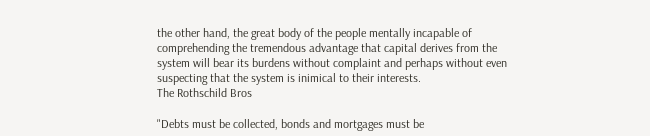the other hand, the great body of the people mentally incapable of comprehending the tremendous advantage that capital derives from the system will bear its burdens without complaint and perhaps without even suspecting that the system is inimical to their interests.
The Rothschild Bros

"Debts must be collected, bonds and mortgages must be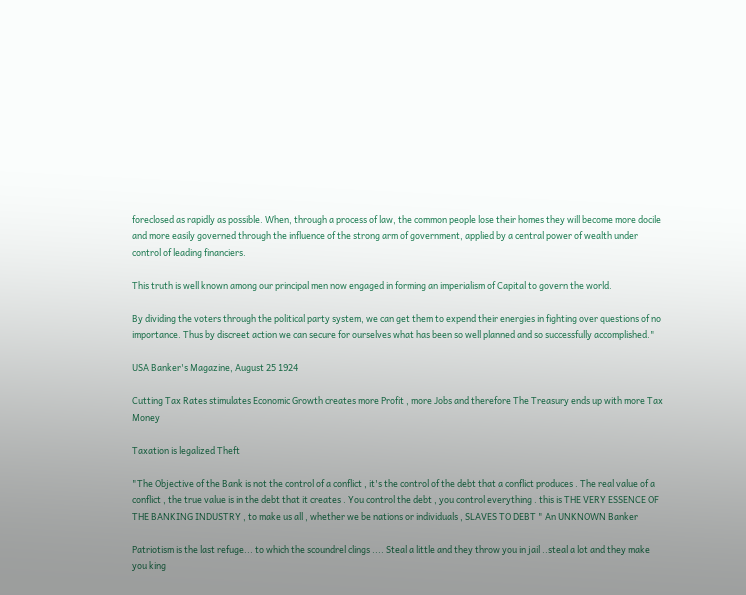foreclosed as rapidly as possible. When, through a process of law, the common people lose their homes they will become more docile and more easily governed through the influence of the strong arm of government, applied by a central power of wealth under control of leading financiers.

This truth is well known among our principal men now engaged in forming an imperialism of Capital to govern the world.

By dividing the voters through the political party system, we can get them to expend their energies in fighting over questions of no importance. Thus by discreet action we can secure for ourselves what has been so well planned and so successfully accomplished."

USA Banker's Magazine, August 25 1924

Cutting Tax Rates stimulates Economic Growth creates more Profit , more Jobs and therefore The Treasury ends up with more Tax Money

Taxation is legalized Theft

"The Objective of the Bank is not the control of a conflict , it's the control of the debt that a conflict produces . The real value of a conflict , the true value is in the debt that it creates . You control the debt , you control everything . this is THE VERY ESSENCE OF THE BANKING INDUSTRY , to make us all , whether we be nations or individuals , SLAVES TO DEBT " An UNKNOWN Banker

Patriotism is the last refuge... to which the scoundrel clings .... Steal a little and they throw you in jail ..steal a lot and they make you king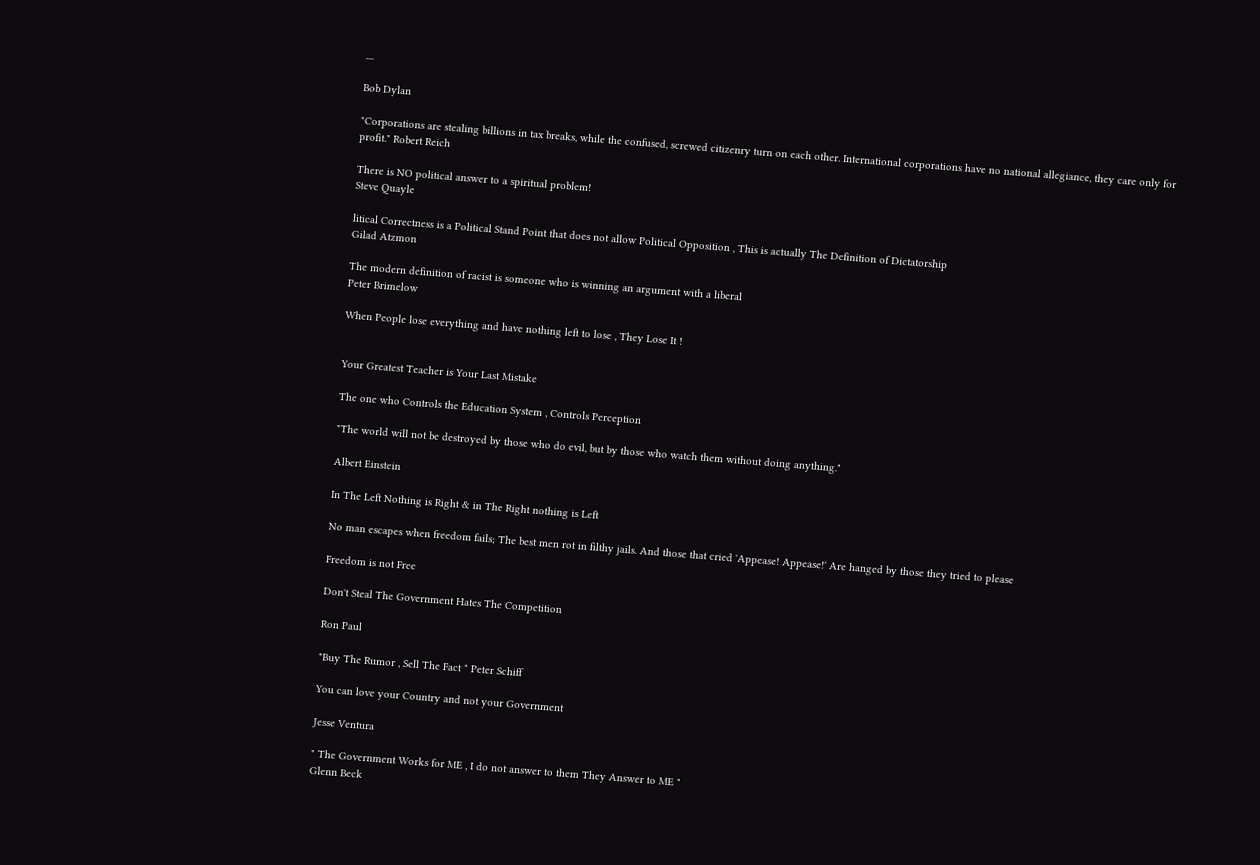....

Bob Dylan

"Corporations are stealing billions in tax breaks, while the confused, screwed citizenry turn on each other. International corporations have no national allegiance, they care only for profit." Robert Reich

There is NO political answer to a spiritual problem!
Steve Quayle

litical Correctness is a Political Stand Point that does not allow Political Opposition , This is actually The Definition of Dictatorship
Gilad Atzmon

The modern definition of racist is someone who is winning an argument with a liberal
Peter Brimelow

When People lose everything and have nothing left to lose , They Lose It !


Your Greatest Teacher is Your Last Mistake

The one who Controls the Education System , Controls Perception

"The world will not be destroyed by those who do evil, but by those who watch them without doing anything."

Albert Einstein

In The Left Nothing is Right & in The Right nothing is Left

No man escapes when freedom fails; The best men rot in filthy jails. And those that cried 'Appease! Appease!' Are hanged by those they tried to please

Freedom is not Free

Don't Steal The Government Hates The Competition

Ron Paul

"Buy The Rumor , Sell The Fact " Peter Schiff

You can love your Country and not your Government

Jesse Ventura

" The Government Works for ME , I do not answer to them They Answer to ME "
Glenn Beck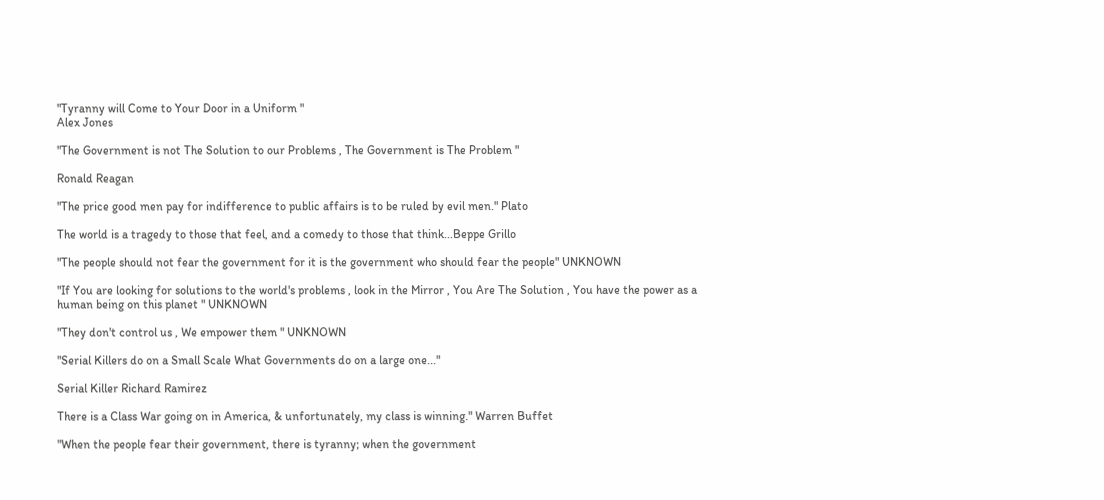"Tyranny will Come to Your Door in a Uniform "
Alex Jones

"The Government is not The Solution to our Problems , The Government is The Problem "

Ronald Reagan

"The price good men pay for indifference to public affairs is to be ruled by evil men." Plato

The world is a tragedy to those that feel, and a comedy to those that think...Beppe Grillo

"The people should not fear the government for it is the government who should fear the people" UNKNOWN

"If You are looking for solutions to the world's problems , look in the Mirror , You Are The Solution , You have the power as a human being on this planet " UNKNOWN

"They don't control us , We empower them " UNKNOWN

"Serial Killers do on a Small Scale What Governments do on a large one..."

Serial Killer Richard Ramirez

There is a Class War going on in America, & unfortunately, my class is winning." Warren Buffet

"When the people fear their government, there is tyranny; when the government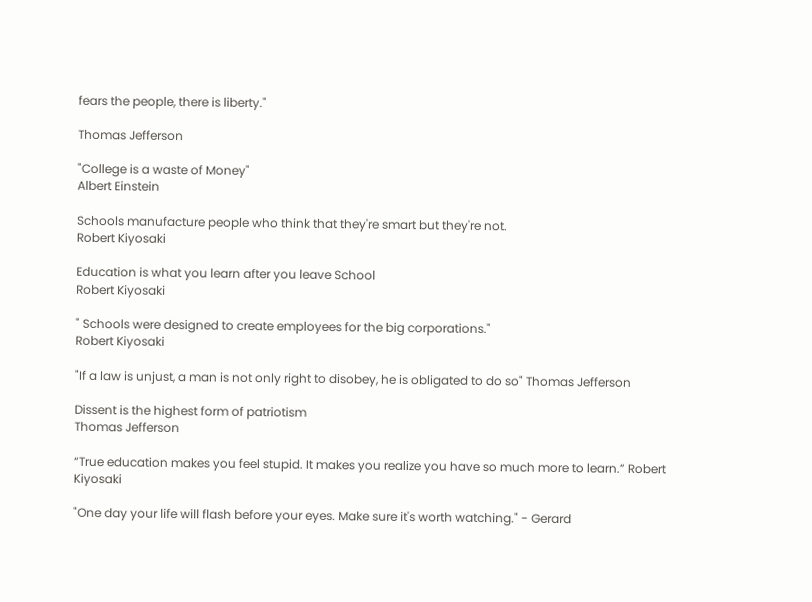fears the people, there is liberty."

Thomas Jefferson

"College is a waste of Money"
Albert Einstein

Schools manufacture people who think that they're smart but they're not.
Robert Kiyosaki

Education is what you learn after you leave School
Robert Kiyosaki

" Schools were designed to create employees for the big corporations."
Robert Kiyosaki

"If a law is unjust, a man is not only right to disobey, he is obligated to do so" Thomas Jefferson

Dissent is the highest form of patriotism
Thomas Jefferson

“True education makes you feel stupid. It makes you realize you have so much more to learn.” Robert Kiyosaki

"One day your life will flash before your eyes. Make sure it's worth watching." - Gerard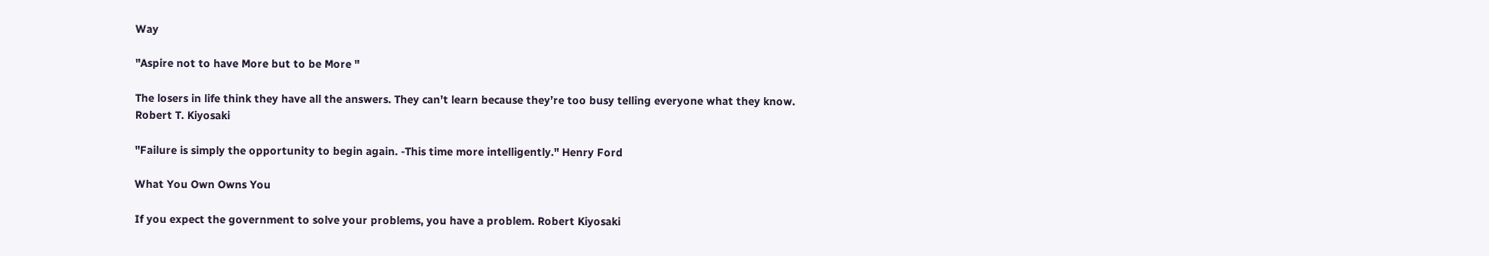Way

"Aspire not to have More but to be More "

The losers in life think they have all the answers. They can’t learn because they’re too busy telling everyone what they know.
Robert T. Kiyosaki

"Failure is simply the opportunity to begin again. -This time more intelligently." Henry Ford

What You Own Owns You

If you expect the government to solve your problems, you have a problem. Robert Kiyosaki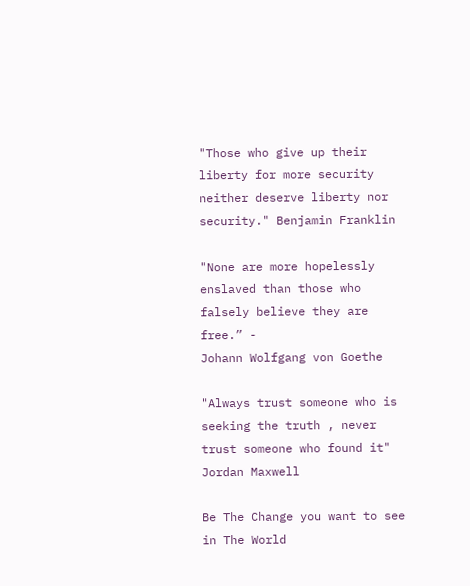"Those who give up their liberty for more security neither deserve liberty nor security." Benjamin Franklin

"None are more hopelessly enslaved than those who falsely believe they are free.” -
Johann Wolfgang von Goethe

"Always trust someone who is seeking the truth , never trust someone who found it" Jordan Maxwell

Be The Change you want to see in The World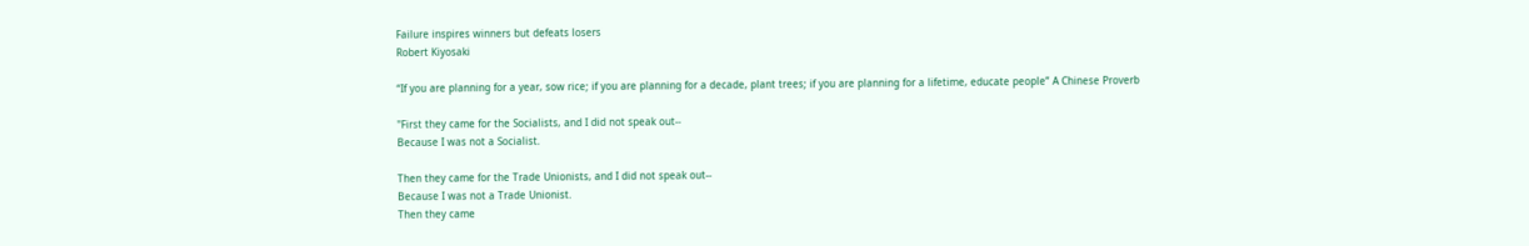Failure inspires winners but defeats losers
Robert Kiyosaki

“If you are planning for a year, sow rice; if you are planning for a decade, plant trees; if you are planning for a lifetime, educate people” A Chinese Proverb

"First they came for the Socialists, and I did not speak out--
Because I was not a Socialist.

Then they came for the Trade Unionists, and I did not speak out--
Because I was not a Trade Unionist.
Then they came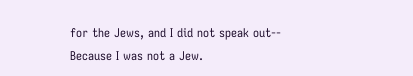for the Jews, and I did not speak out--
Because I was not a Jew.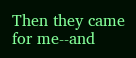Then they came for me--and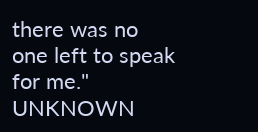there was no one left to speak for me." UNKNOWN